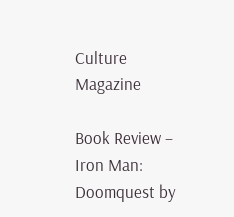Culture Magazine

Book Review – Iron Man: Doomquest by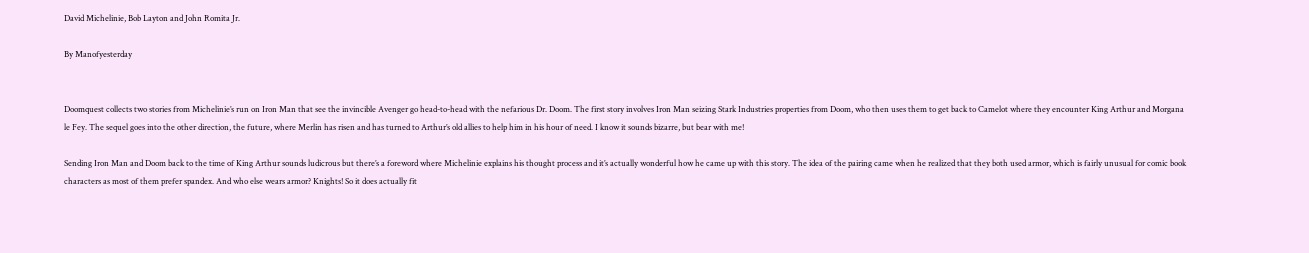David Michelinie, Bob Layton and John Romita Jr.

By Manofyesterday


Doomquest collects two stories from Michelinie’s run on Iron Man that see the invincible Avenger go head-to-head with the nefarious Dr. Doom. The first story involves Iron Man seizing Stark Industries properties from Doom, who then uses them to get back to Camelot where they encounter King Arthur and Morgana le Fey. The sequel goes into the other direction, the future, where Merlin has risen and has turned to Arthur’s old allies to help him in his hour of need. I know it sounds bizarre, but bear with me!

Sending Iron Man and Doom back to the time of King Arthur sounds ludicrous but there’s a foreword where Michelinie explains his thought process and it’s actually wonderful how he came up with this story. The idea of the pairing came when he realized that they both used armor, which is fairly unusual for comic book characters as most of them prefer spandex. And who else wears armor? Knights! So it does actually fit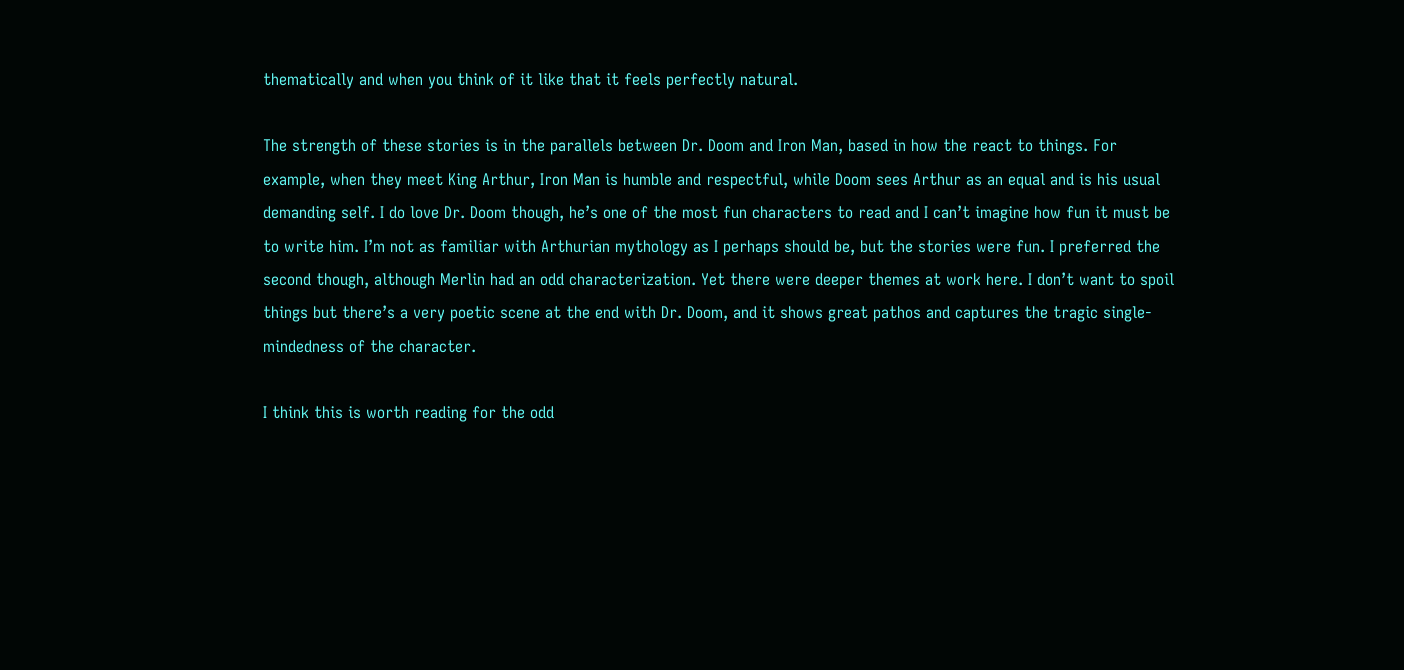thematically and when you think of it like that it feels perfectly natural.

The strength of these stories is in the parallels between Dr. Doom and Iron Man, based in how the react to things. For example, when they meet King Arthur, Iron Man is humble and respectful, while Doom sees Arthur as an equal and is his usual demanding self. I do love Dr. Doom though, he’s one of the most fun characters to read and I can’t imagine how fun it must be to write him. I’m not as familiar with Arthurian mythology as I perhaps should be, but the stories were fun. I preferred the second though, although Merlin had an odd characterization. Yet there were deeper themes at work here. I don’t want to spoil things but there’s a very poetic scene at the end with Dr. Doom, and it shows great pathos and captures the tragic single-mindedness of the character.

I think this is worth reading for the odd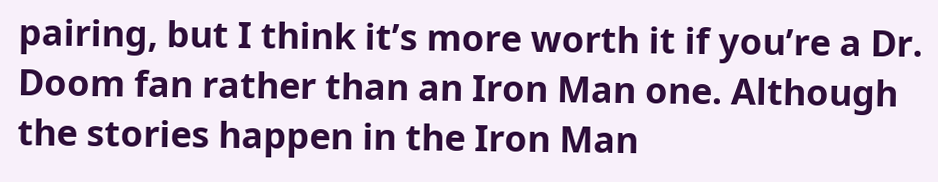pairing, but I think it’s more worth it if you’re a Dr. Doom fan rather than an Iron Man one. Although the stories happen in the Iron Man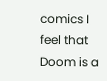comics I feel that Doom is a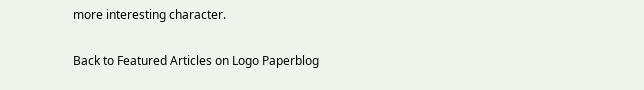more interesting character.

Back to Featured Articles on Logo Paperblog